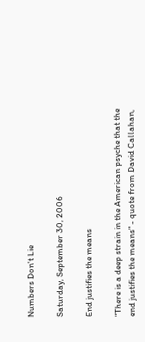Numbers Don't Lie

Saturday, September 30, 2006

End justifies the means

"There is a deep strain in the American psyche that the end justifies the means" - quote from David Callahan,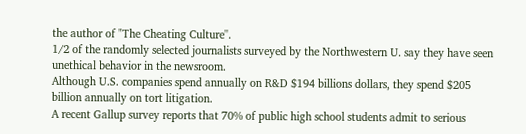the author of "The Cheating Culture''.
1/2 of the randomly selected journalists surveyed by the Northwestern U. say they have seen unethical behavior in the newsroom.
Although U.S. companies spend annually on R&D $194 billions dollars, they spend $205 billion annually on tort litigation.
A recent Gallup survey reports that 70% of public high school students admit to serious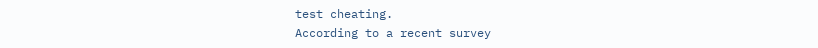test cheating.
According to a recent survey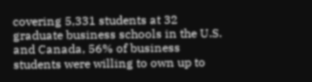covering 5,331 students at 32 graduate business schools in the U.S. and Canada, 56% of business students were willing to own up to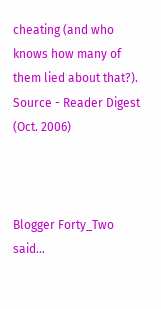cheating (and who knows how many of them lied about that?).
Source - Reader Digest (Oct. 2006)



Blogger Forty_Two said...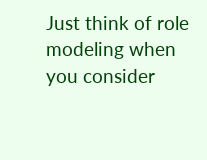Just think of role modeling when you consider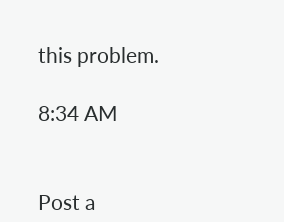this problem.

8:34 AM


Post a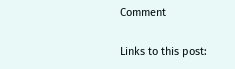Comment

Links to this post: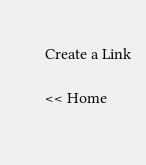Create a Link

<< Home